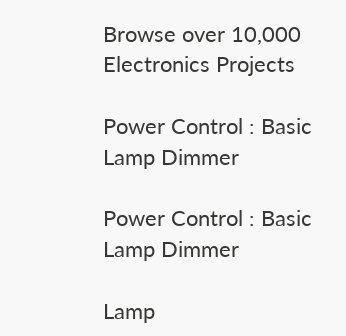Browse over 10,000 Electronics Projects

Power Control : Basic Lamp Dimmer

Power Control : Basic Lamp Dimmer

Lamp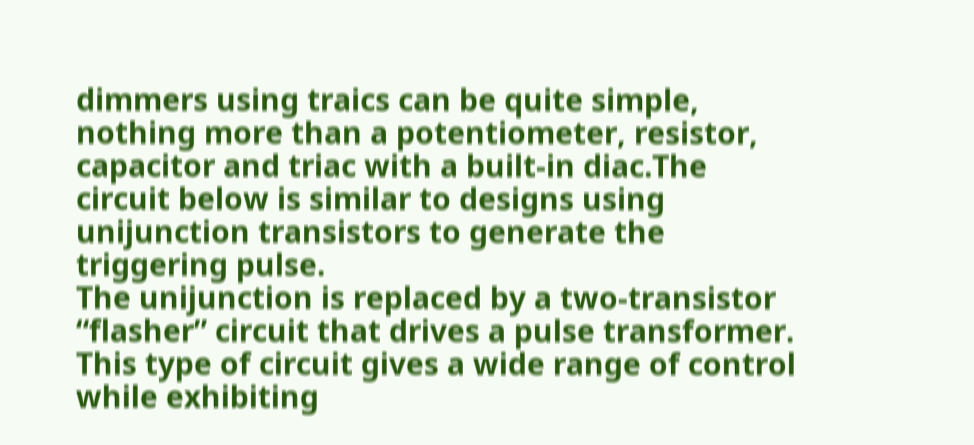dimmers using traics can be quite simple, nothing more than a potentiometer, resistor, capacitor and triac with a built-in diac.The circuit below is similar to designs using unijunction transistors to generate the triggering pulse.
The unijunction is replaced by a two-transistor “flasher” circuit that drives a pulse transformer. This type of circuit gives a wide range of control while exhibiting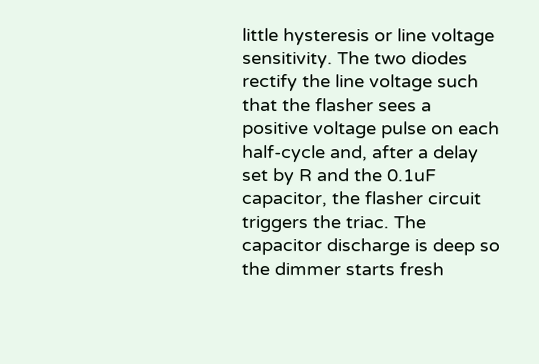little hysteresis or line voltage sensitivity. The two diodes rectify the line voltage such that the flasher sees a positive voltage pulse on each half-cycle and, after a delay set by R and the 0.1uF capacitor, the flasher circuit triggers the triac. The capacitor discharge is deep so the dimmer starts fresh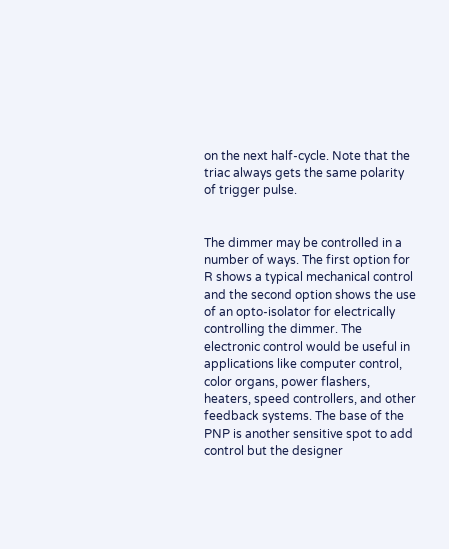on the next half-cycle. Note that the triac always gets the same polarity of trigger pulse.


The dimmer may be controlled in a number of ways. The first option for R shows a typical mechanical control and the second option shows the use of an opto-isolator for electrically controlling the dimmer. The electronic control would be useful in applications like computer control, color organs, power flashers, heaters, speed controllers, and other feedback systems. The base of the PNP is another sensitive spot to add control but the designer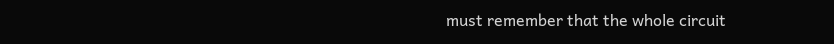must remember that the whole circuit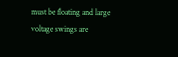must be floating and large voltage swings are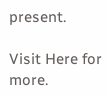present.

Visit Here for more.